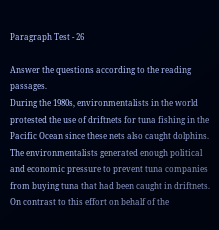Paragraph Test - 26

Answer the questions according to the reading passages.
During the 1980s, environmentalists in the world protested the use of driftnets for tuna fishing in the Pacific Ocean since these nets also caught dolphins. The environmentalists generated enough political and economic pressure to prevent tuna companies from buying tuna that had been caught in driftnets. On contrast to this effort on behalf of the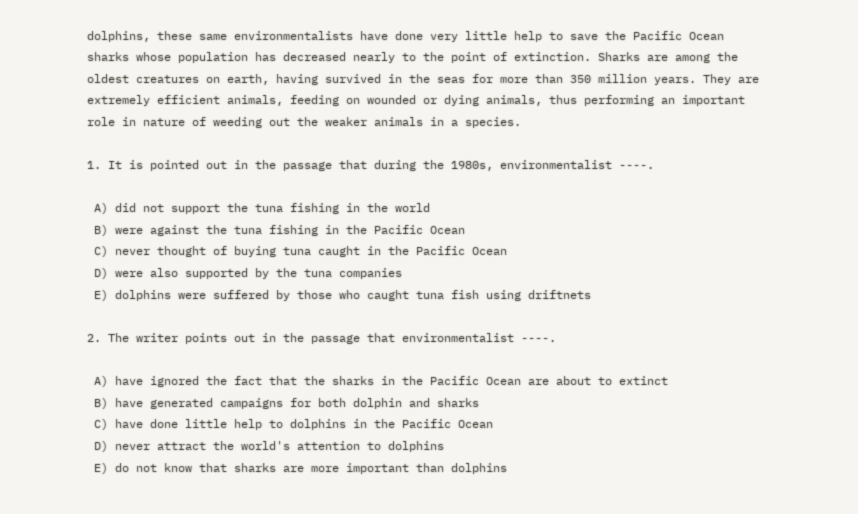dolphins, these same environmentalists have done very little help to save the Pacific Ocean sharks whose population has decreased nearly to the point of extinction. Sharks are among the oldest creatures on earth, having survived in the seas for more than 350 million years. They are extremely efficient animals, feeding on wounded or dying animals, thus performing an important role in nature of weeding out the weaker animals in a species.

1. It is pointed out in the passage that during the 1980s, environmentalist ----.

 A) did not support the tuna fishing in the world
 B) were against the tuna fishing in the Pacific Ocean
 C) never thought of buying tuna caught in the Pacific Ocean
 D) were also supported by the tuna companies
 E) dolphins were suffered by those who caught tuna fish using driftnets

2. The writer points out in the passage that environmentalist ----.

 A) have ignored the fact that the sharks in the Pacific Ocean are about to extinct
 B) have generated campaigns for both dolphin and sharks
 C) have done little help to dolphins in the Pacific Ocean
 D) never attract the world's attention to dolphins
 E) do not know that sharks are more important than dolphins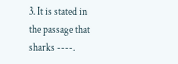3. It is stated in the passage that sharks ----.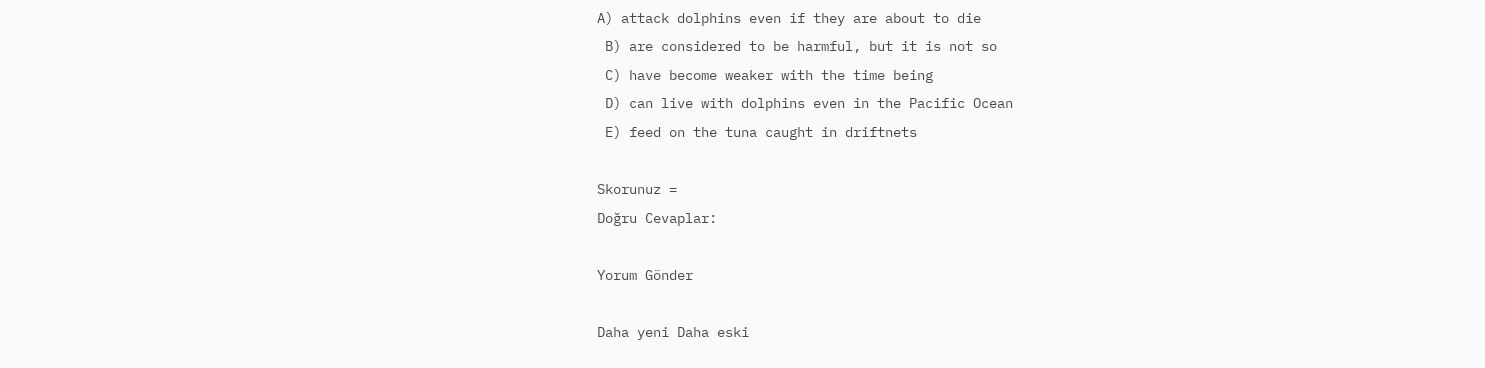A) attack dolphins even if they are about to die
 B) are considered to be harmful, but it is not so
 C) have become weaker with the time being
 D) can live with dolphins even in the Pacific Ocean
 E) feed on the tuna caught in driftnets

Skorunuz =
Doğru Cevaplar:

Yorum Gönder

Daha yeni Daha eski